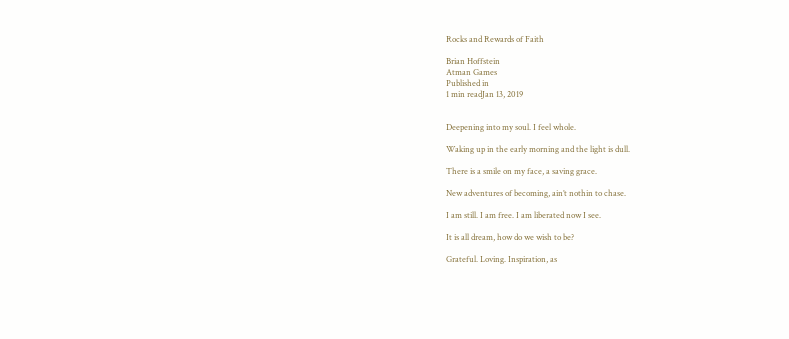Rocks and Rewards of Faith

Brian Hoffstein
Atman Games
Published in
1 min readJan 13, 2019


Deepening into my soul. I feel whole.

Waking up in the early morning and the light is dull.

There is a smile on my face, a saving grace.

New adventures of becoming, ain’t nothin to chase.

I am still. I am free. I am liberated now I see.

It is all dream, how do we wish to be?

Grateful. Loving. Inspiration, as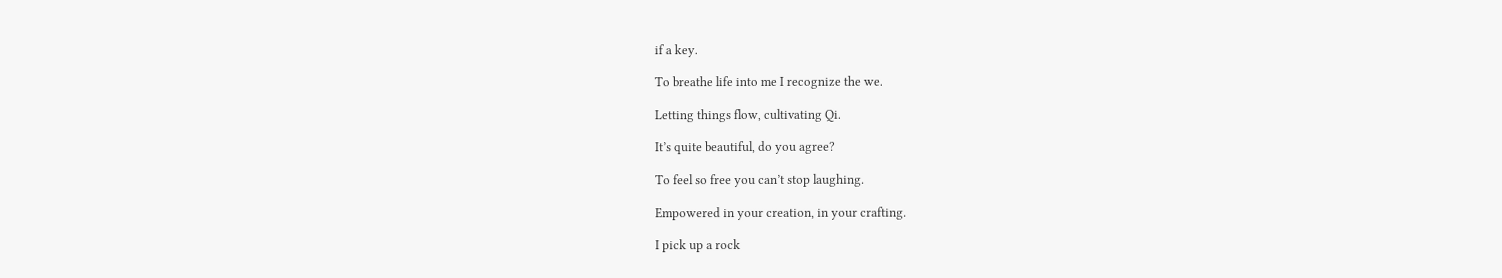if a key.

To breathe life into me I recognize the we.

Letting things flow, cultivating Qi.

It’s quite beautiful, do you agree?

To feel so free you can’t stop laughing.

Empowered in your creation, in your crafting.

I pick up a rock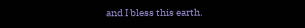and I bless this earth.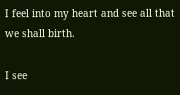I feel into my heart and see all that we shall birth.

I see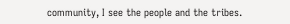community, I see the people and the tribes.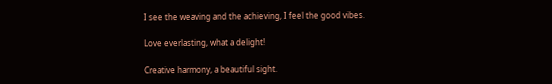I see the weaving and the achieving, I feel the good vibes.

Love everlasting, what a delight!

Creative harmony, a beautiful sight.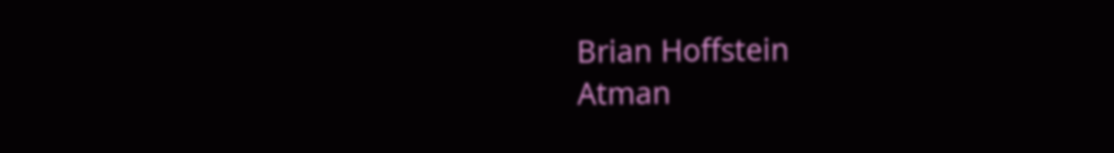Brian Hoffstein
Atman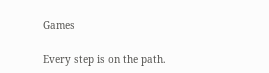Games

Every step is on the path.